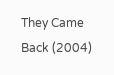They Came Back (2004)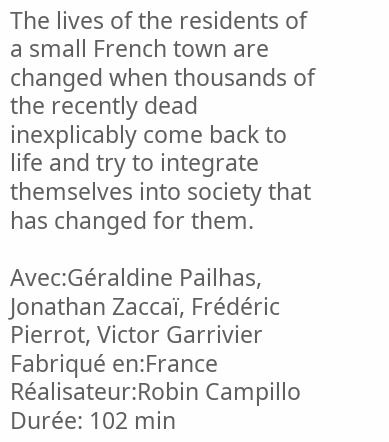The lives of the residents of a small French town are changed when thousands of the recently dead inexplicably come back to life and try to integrate themselves into society that has changed for them.

Avec:Géraldine Pailhas, Jonathan Zaccaï, Frédéric Pierrot, Victor Garrivier
Fabriqué en:France
Réalisateur:Robin Campillo
Durée: 102 min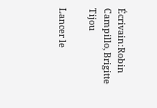Écrivain:Robin Campillo, Brigitte Tijou

Lancer le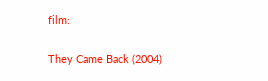film:

They Came Back (2004)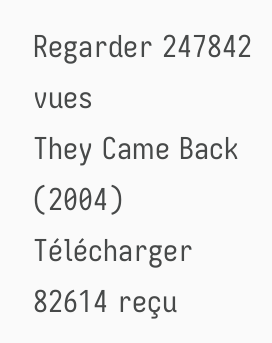Regarder 247842 vues
They Came Back (2004) Télécharger 82614 reçu